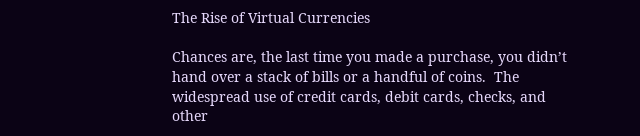The Rise of Virtual Currencies

Chances are, the last time you made a purchase, you didn’t hand over a stack of bills or a handful of coins.  The widespread use of credit cards, debit cards, checks, and other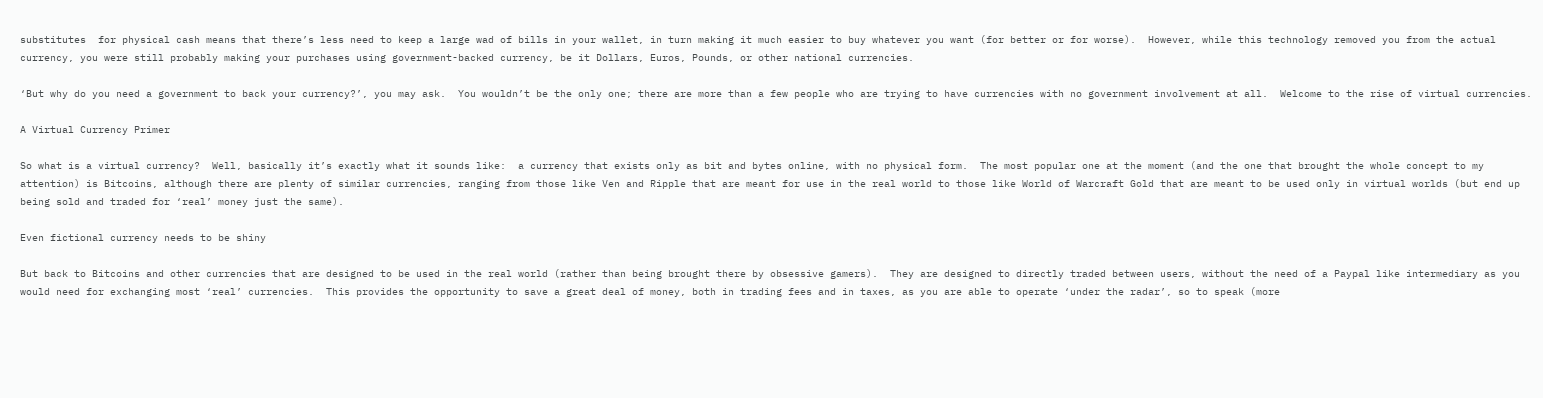substitutes  for physical cash means that there’s less need to keep a large wad of bills in your wallet, in turn making it much easier to buy whatever you want (for better or for worse).  However, while this technology removed you from the actual currency, you were still probably making your purchases using government-backed currency, be it Dollars, Euros, Pounds, or other national currencies.

‘But why do you need a government to back your currency?’, you may ask.  You wouldn’t be the only one; there are more than a few people who are trying to have currencies with no government involvement at all.  Welcome to the rise of virtual currencies.

A Virtual Currency Primer

So what is a virtual currency?  Well, basically it’s exactly what it sounds like:  a currency that exists only as bit and bytes online, with no physical form.  The most popular one at the moment (and the one that brought the whole concept to my attention) is Bitcoins, although there are plenty of similar currencies, ranging from those like Ven and Ripple that are meant for use in the real world to those like World of Warcraft Gold that are meant to be used only in virtual worlds (but end up being sold and traded for ‘real’ money just the same).

Even fictional currency needs to be shiny

But back to Bitcoins and other currencies that are designed to be used in the real world (rather than being brought there by obsessive gamers).  They are designed to directly traded between users, without the need of a Paypal like intermediary as you would need for exchanging most ‘real’ currencies.  This provides the opportunity to save a great deal of money, both in trading fees and in taxes, as you are able to operate ‘under the radar’, so to speak (more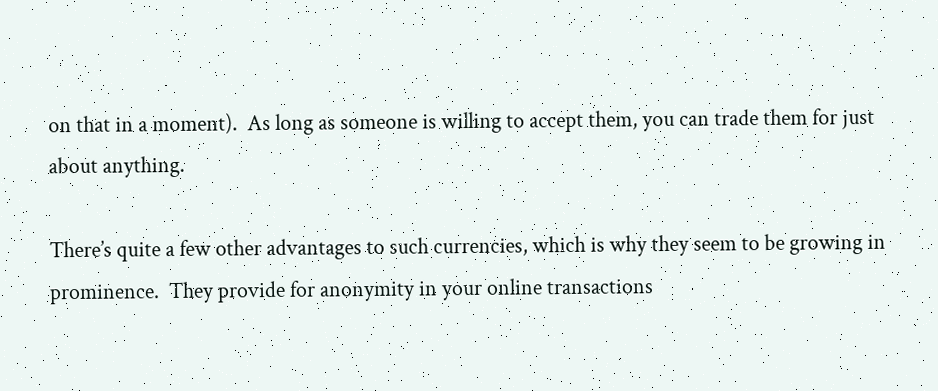on that in a moment).  As long as someone is willing to accept them, you can trade them for just about anything.

There’s quite a few other advantages to such currencies, which is why they seem to be growing in prominence.  They provide for anonymity in your online transactions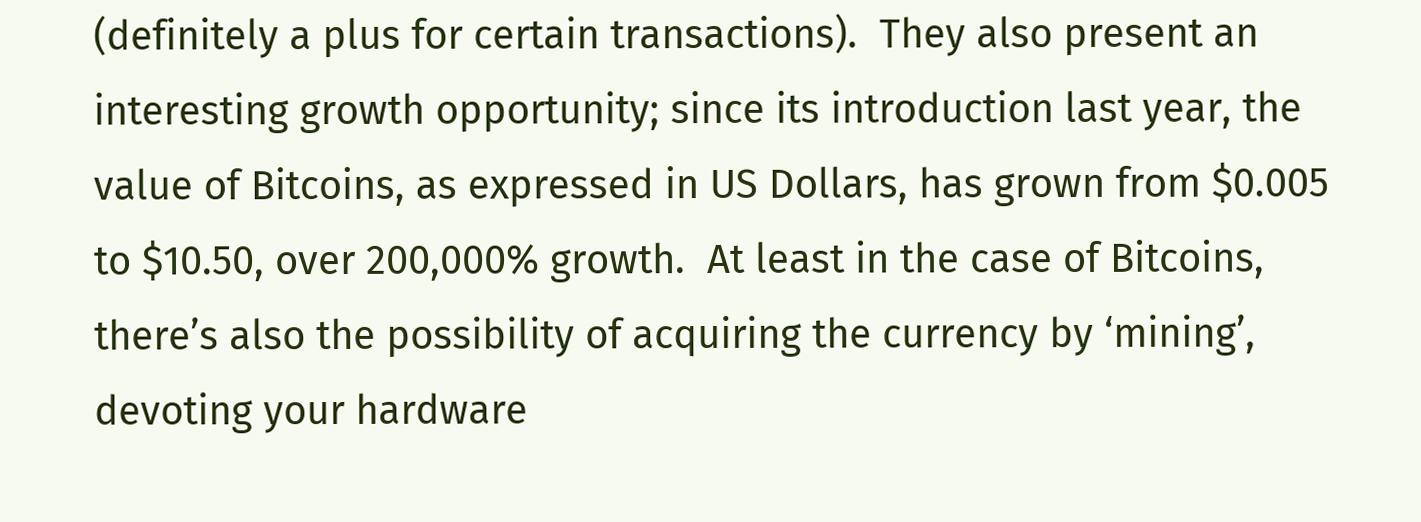(definitely a plus for certain transactions).  They also present an interesting growth opportunity; since its introduction last year, the value of Bitcoins, as expressed in US Dollars, has grown from $0.005 to $10.50, over 200,000% growth.  At least in the case of Bitcoins, there’s also the possibility of acquiring the currency by ‘mining’, devoting your hardware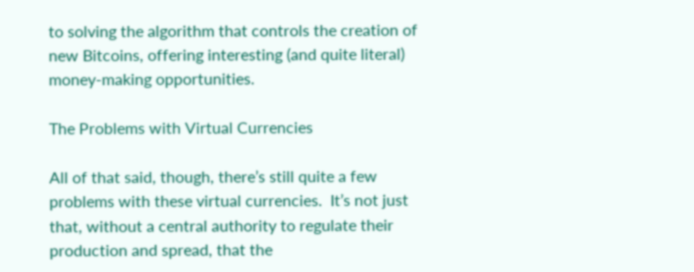to solving the algorithm that controls the creation of new Bitcoins, offering interesting (and quite literal) money-making opportunities.

The Problems with Virtual Currencies

All of that said, though, there’s still quite a few problems with these virtual currencies.  It’s not just that, without a central authority to regulate their production and spread, that the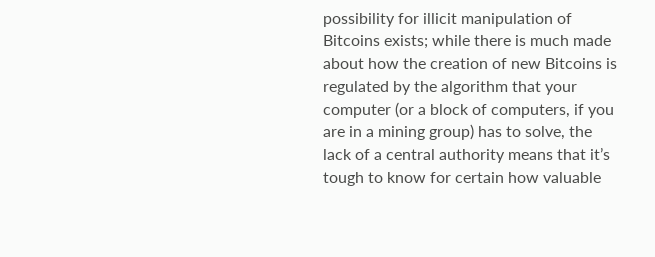possibility for illicit manipulation of Bitcoins exists; while there is much made about how the creation of new Bitcoins is regulated by the algorithm that your computer (or a block of computers, if you are in a mining group) has to solve, the lack of a central authority means that it’s tough to know for certain how valuable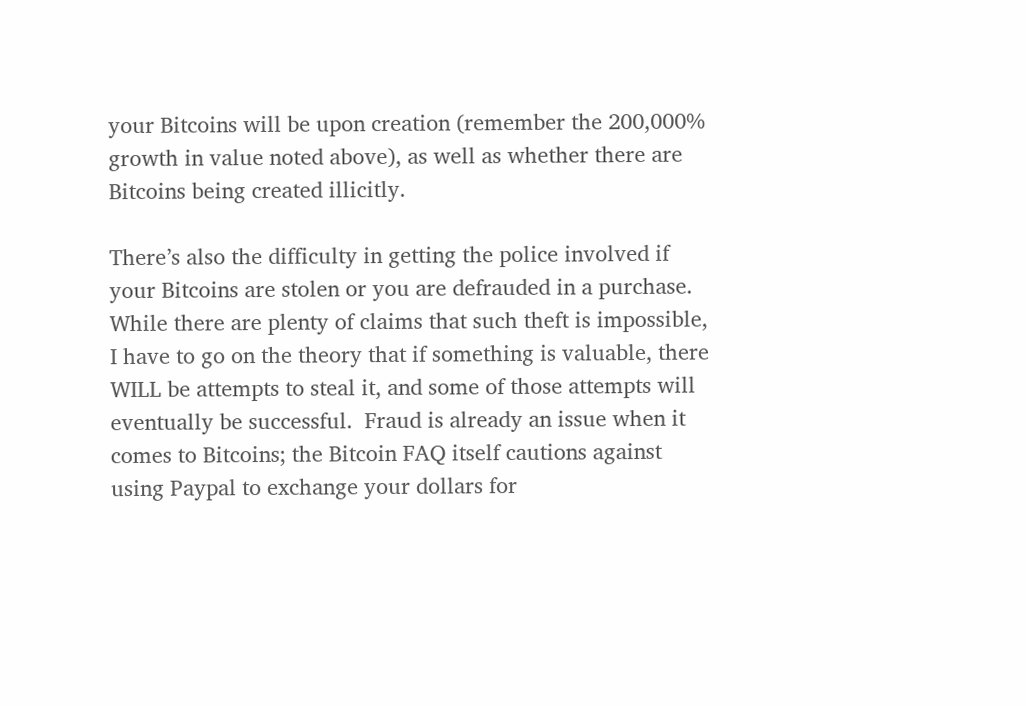your Bitcoins will be upon creation (remember the 200,000% growth in value noted above), as well as whether there are Bitcoins being created illicitly.

There’s also the difficulty in getting the police involved if your Bitcoins are stolen or you are defrauded in a purchase.  While there are plenty of claims that such theft is impossible, I have to go on the theory that if something is valuable, there WILL be attempts to steal it, and some of those attempts will eventually be successful.  Fraud is already an issue when it comes to Bitcoins; the Bitcoin FAQ itself cautions against using Paypal to exchange your dollars for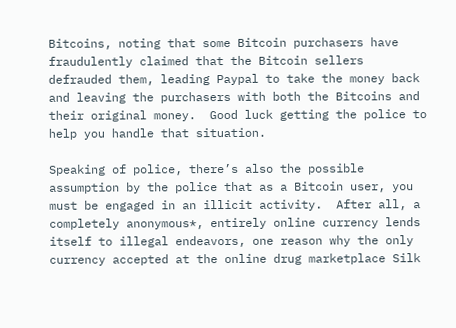Bitcoins, noting that some Bitcoin purchasers have fraudulently claimed that the Bitcoin sellers defrauded them, leading Paypal to take the money back and leaving the purchasers with both the Bitcoins and their original money.  Good luck getting the police to help you handle that situation.

Speaking of police, there’s also the possible assumption by the police that as a Bitcoin user, you must be engaged in an illicit activity.  After all, a completely anonymous*, entirely online currency lends itself to illegal endeavors, one reason why the only currency accepted at the online drug marketplace Silk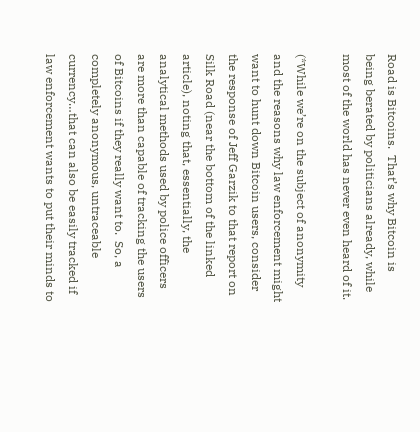Road is Bitcoins.  That’s why Bitcoin is being berated by politicians already, while most of the world has never even heard of it.

(*While we’re on the subject of anonymity and the reasons why law enforcement might want to hunt down Bitcoin users, consider the response of Jeff Garzik to that report on Silk Road (near the bottom of the linked article), noting that, essentially, the analytical methods used by police officers are more than capable of tracking the users of Bitcoins if they really want to.  So, a completely anonymous, untraceable currency…that can also be easily tracked if law enforcement wants to put their minds to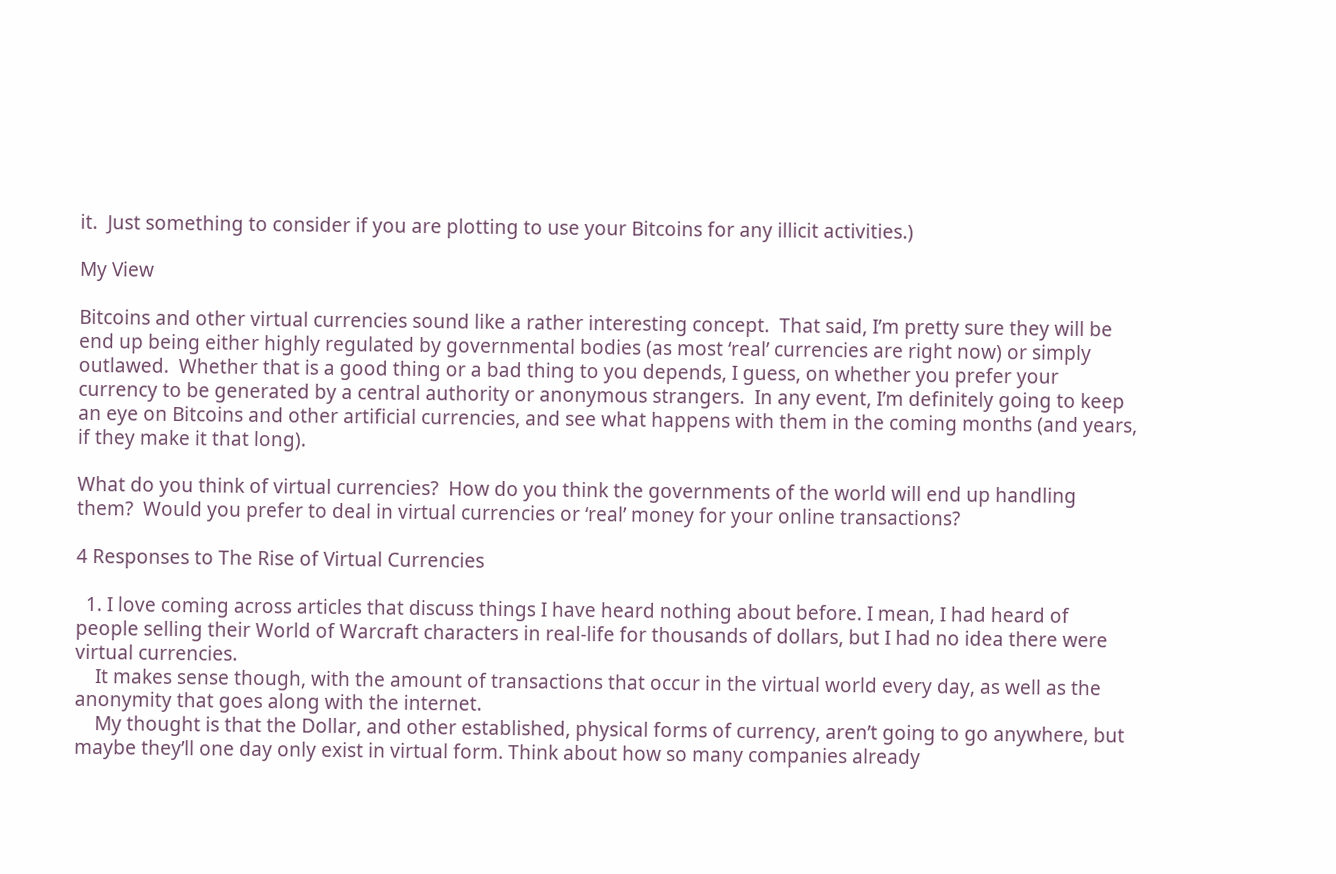it.  Just something to consider if you are plotting to use your Bitcoins for any illicit activities.)

My View

Bitcoins and other virtual currencies sound like a rather interesting concept.  That said, I’m pretty sure they will be end up being either highly regulated by governmental bodies (as most ‘real’ currencies are right now) or simply outlawed.  Whether that is a good thing or a bad thing to you depends, I guess, on whether you prefer your currency to be generated by a central authority or anonymous strangers.  In any event, I’m definitely going to keep an eye on Bitcoins and other artificial currencies, and see what happens with them in the coming months (and years, if they make it that long).

What do you think of virtual currencies?  How do you think the governments of the world will end up handling them?  Would you prefer to deal in virtual currencies or ‘real’ money for your online transactions?

4 Responses to The Rise of Virtual Currencies

  1. I love coming across articles that discuss things I have heard nothing about before. I mean, I had heard of people selling their World of Warcraft characters in real-life for thousands of dollars, but I had no idea there were virtual currencies.
    It makes sense though, with the amount of transactions that occur in the virtual world every day, as well as the anonymity that goes along with the internet.
    My thought is that the Dollar, and other established, physical forms of currency, aren’t going to go anywhere, but maybe they’ll one day only exist in virtual form. Think about how so many companies already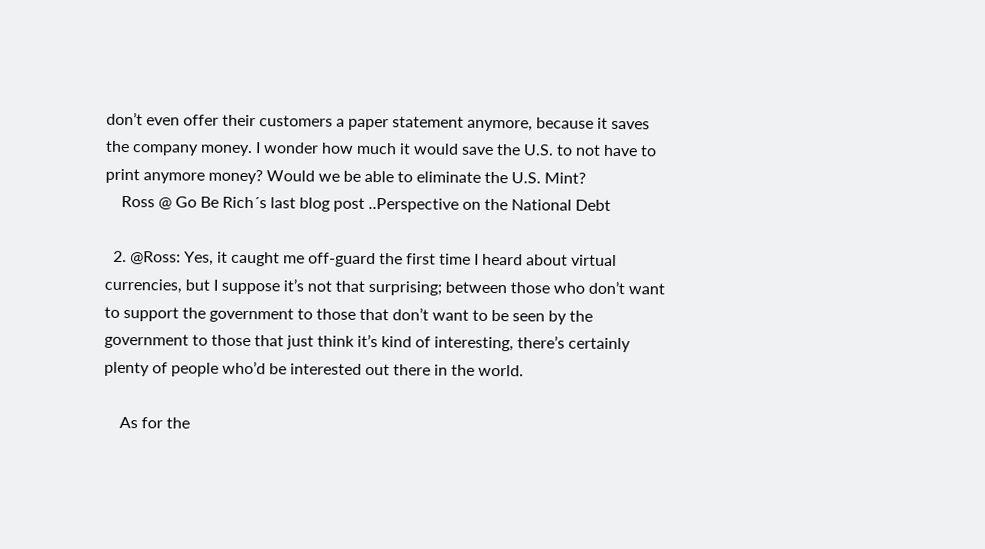don’t even offer their customers a paper statement anymore, because it saves the company money. I wonder how much it would save the U.S. to not have to print anymore money? Would we be able to eliminate the U.S. Mint?
    Ross @ Go Be Rich´s last blog post ..Perspective on the National Debt

  2. @Ross: Yes, it caught me off-guard the first time I heard about virtual currencies, but I suppose it’s not that surprising; between those who don’t want to support the government to those that don’t want to be seen by the government to those that just think it’s kind of interesting, there’s certainly plenty of people who’d be interested out there in the world.

    As for the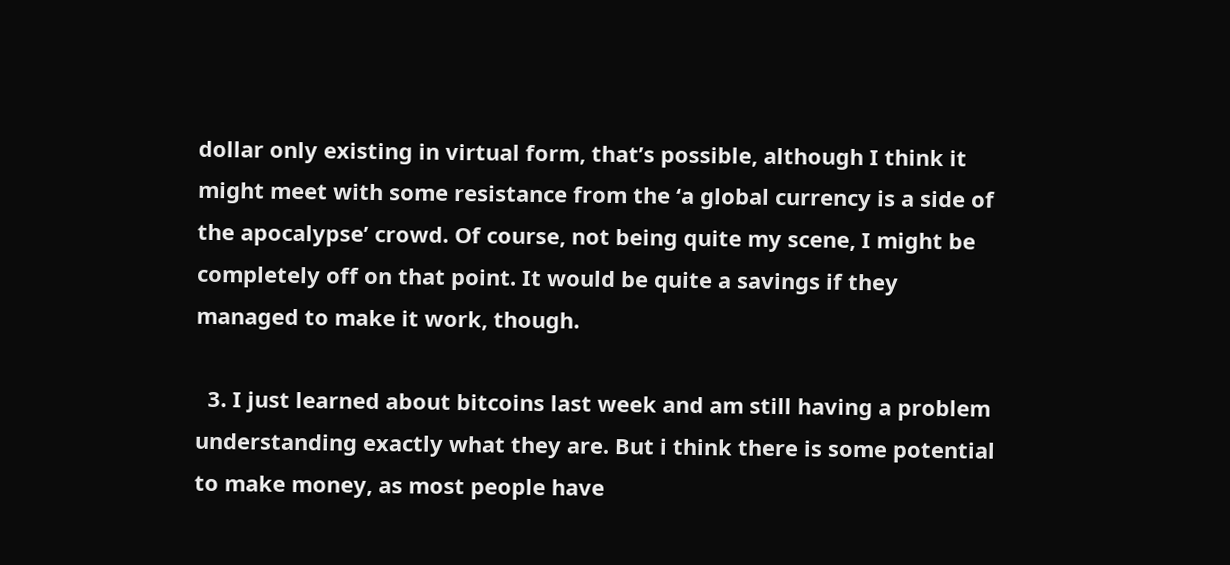dollar only existing in virtual form, that’s possible, although I think it might meet with some resistance from the ‘a global currency is a side of the apocalypse’ crowd. Of course, not being quite my scene, I might be completely off on that point. It would be quite a savings if they managed to make it work, though.

  3. I just learned about bitcoins last week and am still having a problem understanding exactly what they are. But i think there is some potential to make money, as most people have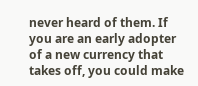never heard of them. If you are an early adopter of a new currency that takes off, you could make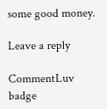some good money.

Leave a reply

CommentLuv badge